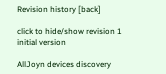Revision history [back]

click to hide/show revision 1
initial version

AllJoyn devices discovery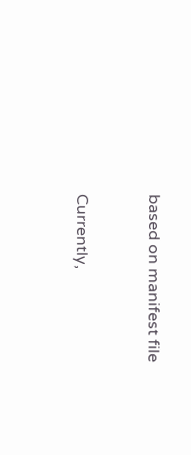based on manifest file


Currently,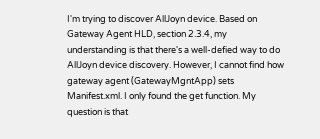I'm trying to discover AllJoyn device. Based on Gateway Agent HLD, section 2.3.4, my understanding is that there's a well-defied way to do AllJoyn device discovery. However, I cannot find how gateway agent (GatewayMgntApp) sets Manifest.xml. I only found the get function. My question is that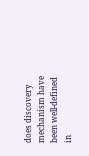does discovery mechanism have been well-defined in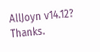AllJoyn v14.12? Thanks.